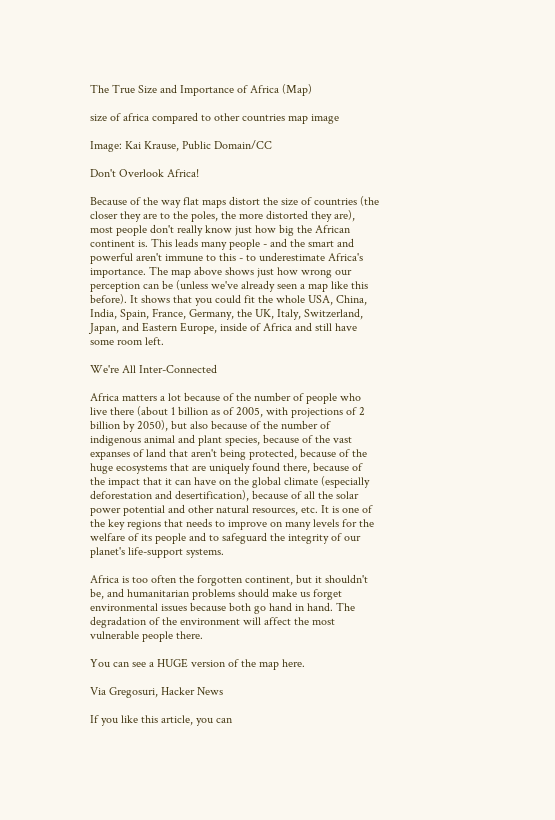The True Size and Importance of Africa (Map)

size of africa compared to other countries map image

Image: Kai Krause, Public Domain/CC

Don't Overlook Africa!

Because of the way flat maps distort the size of countries (the closer they are to the poles, the more distorted they are), most people don't really know just how big the African continent is. This leads many people - and the smart and powerful aren't immune to this - to underestimate Africa's importance. The map above shows just how wrong our perception can be (unless we've already seen a map like this before). It shows that you could fit the whole USA, China, India, Spain, France, Germany, the UK, Italy, Switzerland, Japan, and Eastern Europe, inside of Africa and still have some room left.

We're All Inter-Connected

Africa matters a lot because of the number of people who live there (about 1 billion as of 2005, with projections of 2 billion by 2050), but also because of the number of indigenous animal and plant species, because of the vast expanses of land that aren't being protected, because of the huge ecosystems that are uniquely found there, because of the impact that it can have on the global climate (especially deforestation and desertification), because of all the solar power potential and other natural resources, etc. It is one of the key regions that needs to improve on many levels for the welfare of its people and to safeguard the integrity of our planet's life-support systems.

Africa is too often the forgotten continent, but it shouldn't be, and humanitarian problems should make us forget environmental issues because both go hand in hand. The degradation of the environment will affect the most vulnerable people there.

You can see a HUGE version of the map here.

Via Gregosuri, Hacker News

If you like this article, you can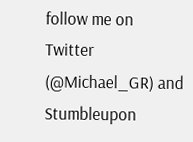follow me on Twitter (@Michael_GR) and Stumbleupon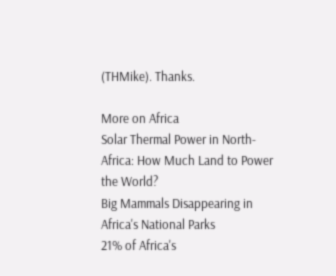(THMike). Thanks.

More on Africa
Solar Thermal Power in North-Africa: How Much Land to Power the World?
Big Mammals Disappearing in Africa's National Parks
21% of Africa's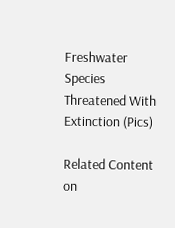Freshwater Species Threatened With Extinction (Pics)

Related Content on